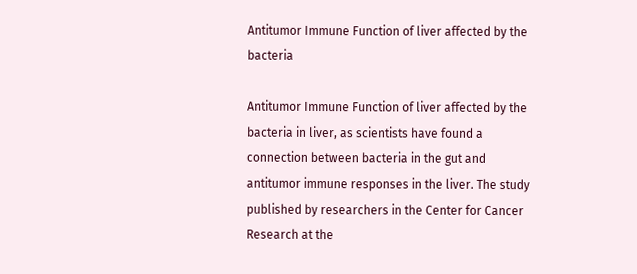Antitumor Immune Function of liver affected by the bacteria

Antitumor Immune Function of liver affected by the bacteria in liver, as scientists have found a connection between bacteria in the gut and antitumor immune responses in the liver. The study published by researchers in the Center for Cancer Research at the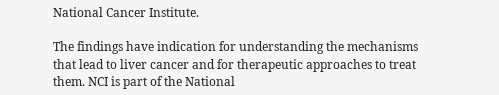National Cancer Institute.

The findings have indication for understanding the mechanisms that lead to liver cancer and for therapeutic approaches to treat them. NCI is part of the National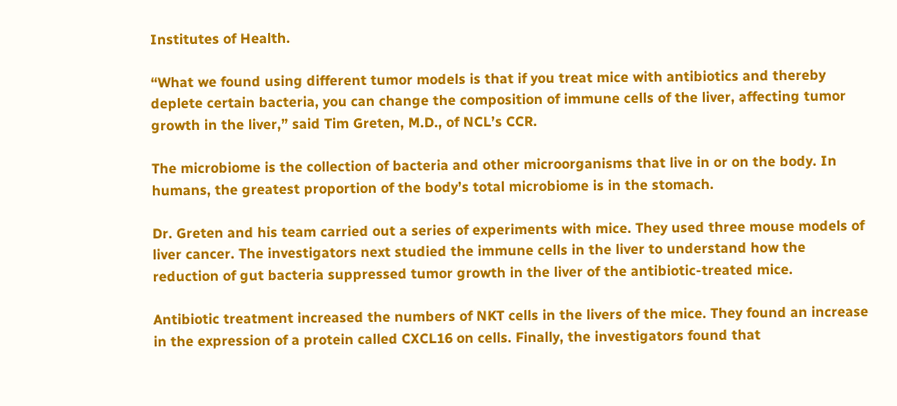Institutes of Health.

“What we found using different tumor models is that if you treat mice with antibiotics and thereby deplete certain bacteria, you can change the composition of immune cells of the liver, affecting tumor growth in the liver,” said Tim Greten, M.D., of NCL’s CCR.

The microbiome is the collection of bacteria and other microorganisms that live in or on the body. In humans, the greatest proportion of the body’s total microbiome is in the stomach.

Dr. Greten and his team carried out a series of experiments with mice. They used three mouse models of liver cancer. The investigators next studied the immune cells in the liver to understand how the reduction of gut bacteria suppressed tumor growth in the liver of the antibiotic-treated mice.

Antibiotic treatment increased the numbers of NKT cells in the livers of the mice. They found an increase in the expression of a protein called CXCL16 on cells. Finally, the investigators found that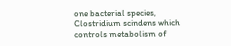one bacterial species, Clostridium scindens which controls metabolism of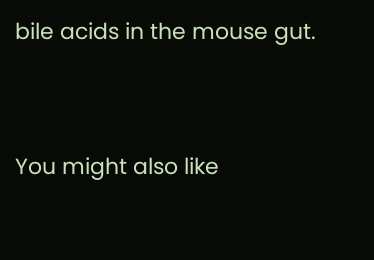bile acids in the mouse gut.


You might also like